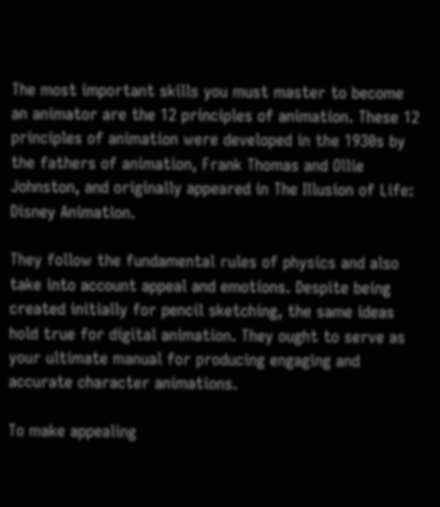The most important skills you must master to become an animator are the 12 principles of animation. These 12 principles of animation were developed in the 1930s by the fathers of animation, Frank Thomas and Ollie Johnston, and originally appeared in The Illusion of Life: Disney Animation.

They follow the fundamental rules of physics and also take into account appeal and emotions. Despite being created initially for pencil sketching, the same ideas hold true for digital animation. They ought to serve as your ultimate manual for producing engaging and accurate character animations.

To make appealing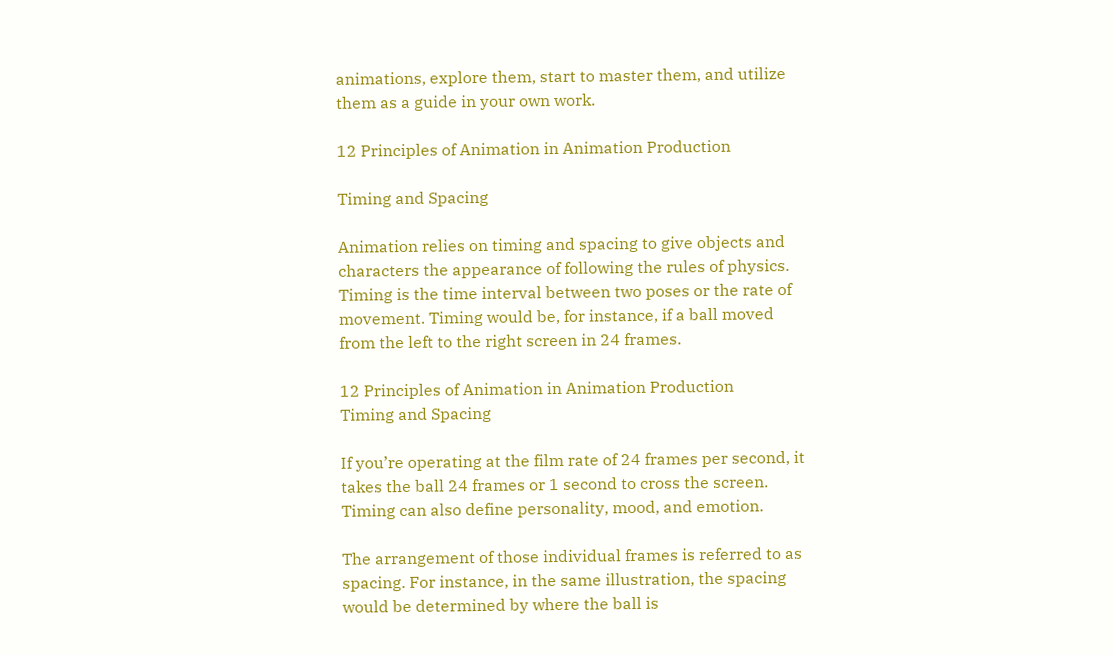animations, explore them, start to master them, and utilize them as a guide in your own work.

12 Principles of Animation in Animation Production

Timing and Spacing

Animation relies on timing and spacing to give objects and characters the appearance of following the rules of physics.
Timing is the time interval between two poses or the rate of movement. Timing would be, for instance, if a ball moved from the left to the right screen in 24 frames.

12 Principles of Animation in Animation Production
Timing and Spacing

If you’re operating at the film rate of 24 frames per second, it takes the ball 24 frames or 1 second to cross the screen. Timing can also define personality, mood, and emotion.

The arrangement of those individual frames is referred to as spacing. For instance, in the same illustration, the spacing would be determined by where the ball is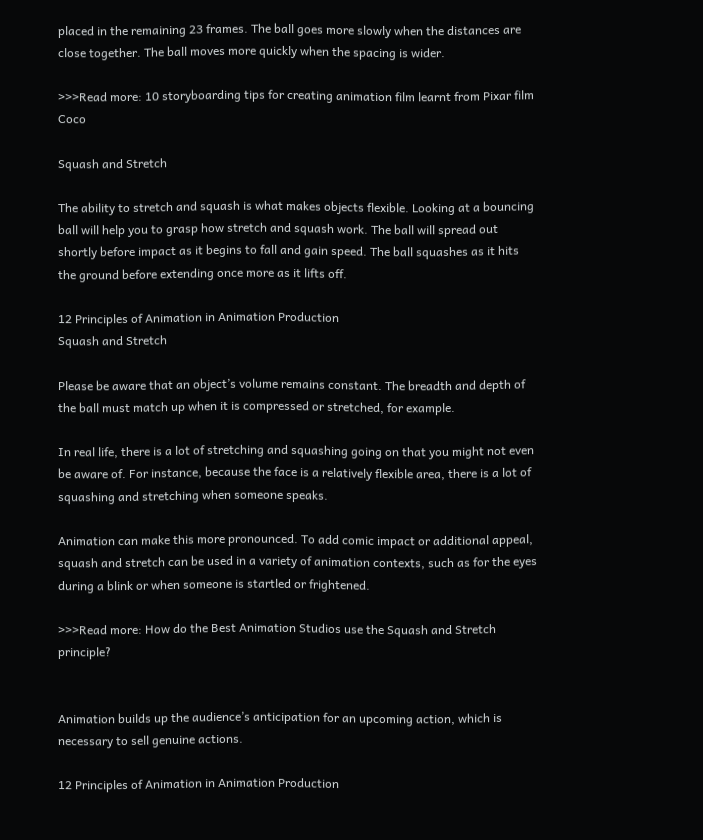placed in the remaining 23 frames. The ball goes more slowly when the distances are close together. The ball moves more quickly when the spacing is wider.

>>>Read more: 10 storyboarding tips for creating animation film learnt from Pixar film Coco

Squash and Stretch

The ability to stretch and squash is what makes objects flexible. Looking at a bouncing ball will help you to grasp how stretch and squash work. The ball will spread out shortly before impact as it begins to fall and gain speed. The ball squashes as it hits the ground before extending once more as it lifts off.

12 Principles of Animation in Animation Production
Squash and Stretch

Please be aware that an object’s volume remains constant. The breadth and depth of the ball must match up when it is compressed or stretched, for example.

In real life, there is a lot of stretching and squashing going on that you might not even be aware of. For instance, because the face is a relatively flexible area, there is a lot of squashing and stretching when someone speaks.

Animation can make this more pronounced. To add comic impact or additional appeal, squash and stretch can be used in a variety of animation contexts, such as for the eyes during a blink or when someone is startled or frightened.

>>>Read more: How do the Best Animation Studios use the Squash and Stretch principle?


Animation builds up the audience’s anticipation for an upcoming action, which is necessary to sell genuine actions.

12 Principles of Animation in Animation Production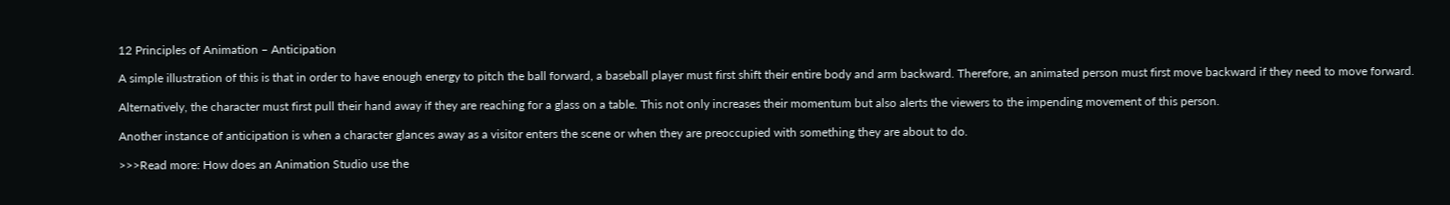12 Principles of Animation – Anticipation

A simple illustration of this is that in order to have enough energy to pitch the ball forward, a baseball player must first shift their entire body and arm backward. Therefore, an animated person must first move backward if they need to move forward.

Alternatively, the character must first pull their hand away if they are reaching for a glass on a table. This not only increases their momentum but also alerts the viewers to the impending movement of this person.

Another instance of anticipation is when a character glances away as a visitor enters the scene or when they are preoccupied with something they are about to do.

>>>Read more: How does an Animation Studio use the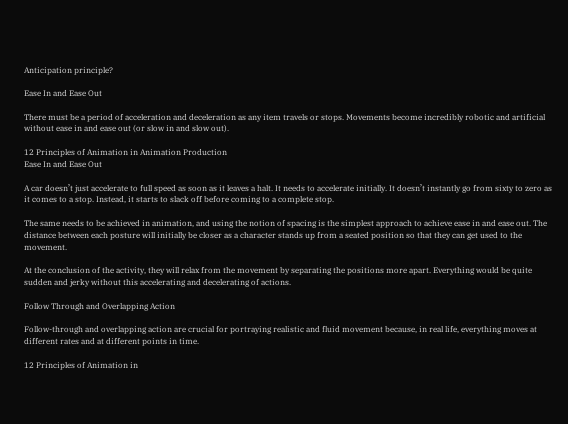Anticipation principle?

Ease In and Ease Out

There must be a period of acceleration and deceleration as any item travels or stops. Movements become incredibly robotic and artificial without ease in and ease out (or slow in and slow out).

12 Principles of Animation in Animation Production
Ease In and Ease Out

A car doesn’t just accelerate to full speed as soon as it leaves a halt. It needs to accelerate initially. It doesn’t instantly go from sixty to zero as it comes to a stop. Instead, it starts to slack off before coming to a complete stop.

The same needs to be achieved in animation, and using the notion of spacing is the simplest approach to achieve ease in and ease out. The distance between each posture will initially be closer as a character stands up from a seated position so that they can get used to the movement.

At the conclusion of the activity, they will relax from the movement by separating the positions more apart. Everything would be quite sudden and jerky without this accelerating and decelerating of actions.

Follow Through and Overlapping Action

Follow-through and overlapping action are crucial for portraying realistic and fluid movement because, in real life, everything moves at different rates and at different points in time.

12 Principles of Animation in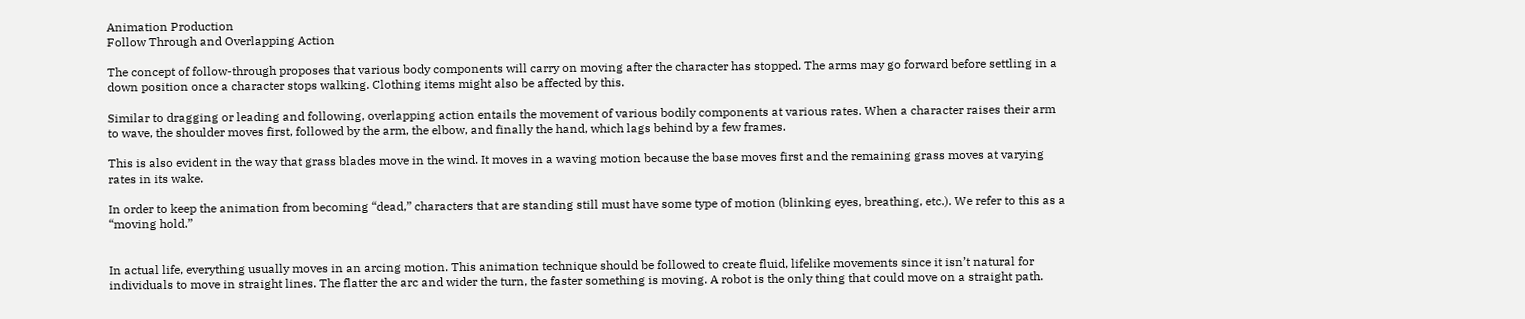Animation Production
Follow Through and Overlapping Action

The concept of follow-through proposes that various body components will carry on moving after the character has stopped. The arms may go forward before settling in a down position once a character stops walking. Clothing items might also be affected by this.

Similar to dragging or leading and following, overlapping action entails the movement of various bodily components at various rates. When a character raises their arm to wave, the shoulder moves first, followed by the arm, the elbow, and finally the hand, which lags behind by a few frames.

This is also evident in the way that grass blades move in the wind. It moves in a waving motion because the base moves first and the remaining grass moves at varying rates in its wake.

In order to keep the animation from becoming “dead,” characters that are standing still must have some type of motion (blinking eyes, breathing, etc.). We refer to this as a “moving hold.”


In actual life, everything usually moves in an arcing motion. This animation technique should be followed to create fluid, lifelike movements since it isn’t natural for individuals to move in straight lines. The flatter the arc and wider the turn, the faster something is moving. A robot is the only thing that could move on a straight path.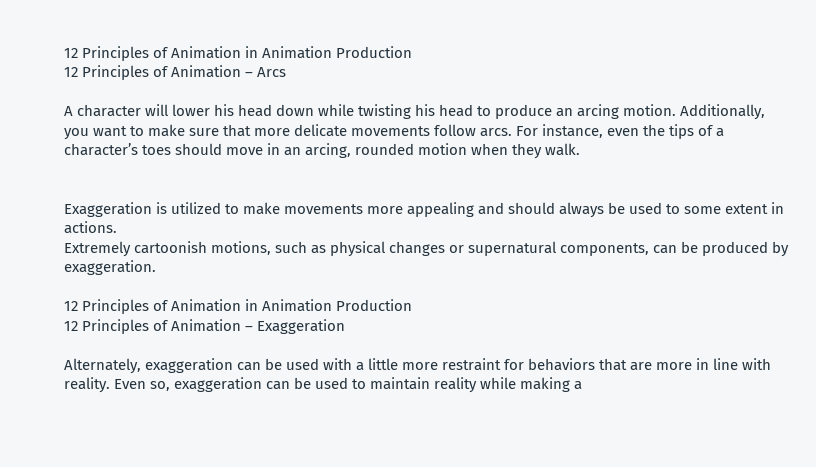12 Principles of Animation in Animation Production
12 Principles of Animation – Arcs

A character will lower his head down while twisting his head to produce an arcing motion. Additionally, you want to make sure that more delicate movements follow arcs. For instance, even the tips of a character’s toes should move in an arcing, rounded motion when they walk.


Exaggeration is utilized to make movements more appealing and should always be used to some extent in actions.
Extremely cartoonish motions, such as physical changes or supernatural components, can be produced by exaggeration.

12 Principles of Animation in Animation Production
12 Principles of Animation – Exaggeration

Alternately, exaggeration can be used with a little more restraint for behaviors that are more in line with reality. Even so, exaggeration can be used to maintain reality while making a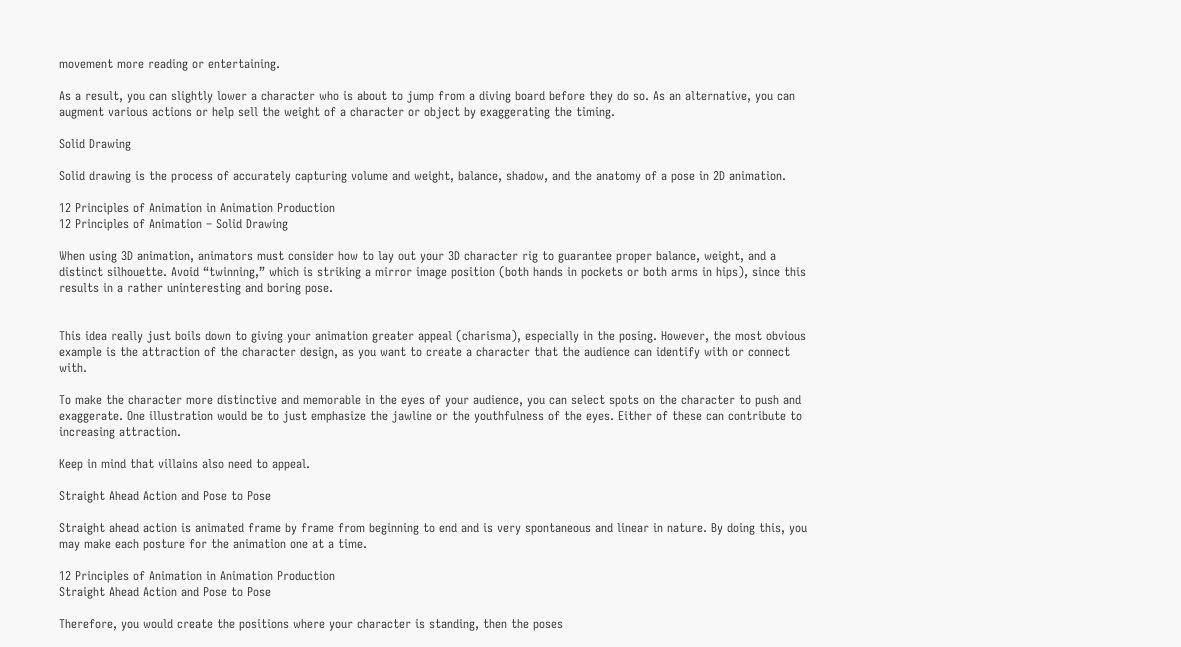movement more reading or entertaining.

As a result, you can slightly lower a character who is about to jump from a diving board before they do so. As an alternative, you can augment various actions or help sell the weight of a character or object by exaggerating the timing.

Solid Drawing

Solid drawing is the process of accurately capturing volume and weight, balance, shadow, and the anatomy of a pose in 2D animation.

12 Principles of Animation in Animation Production
12 Principles of Animation – Solid Drawing

When using 3D animation, animators must consider how to lay out your 3D character rig to guarantee proper balance, weight, and a distinct silhouette. Avoid “twinning,” which is striking a mirror image position (both hands in pockets or both arms in hips), since this results in a rather uninteresting and boring pose.


This idea really just boils down to giving your animation greater appeal (charisma), especially in the posing. However, the most obvious example is the attraction of the character design, as you want to create a character that the audience can identify with or connect with.

To make the character more distinctive and memorable in the eyes of your audience, you can select spots on the character to push and exaggerate. One illustration would be to just emphasize the jawline or the youthfulness of the eyes. Either of these can contribute to increasing attraction.

Keep in mind that villains also need to appeal.

Straight Ahead Action and Pose to Pose

Straight ahead action is animated frame by frame from beginning to end and is very spontaneous and linear in nature. By doing this, you may make each posture for the animation one at a time.

12 Principles of Animation in Animation Production
Straight Ahead Action and Pose to Pose

Therefore, you would create the positions where your character is standing, then the poses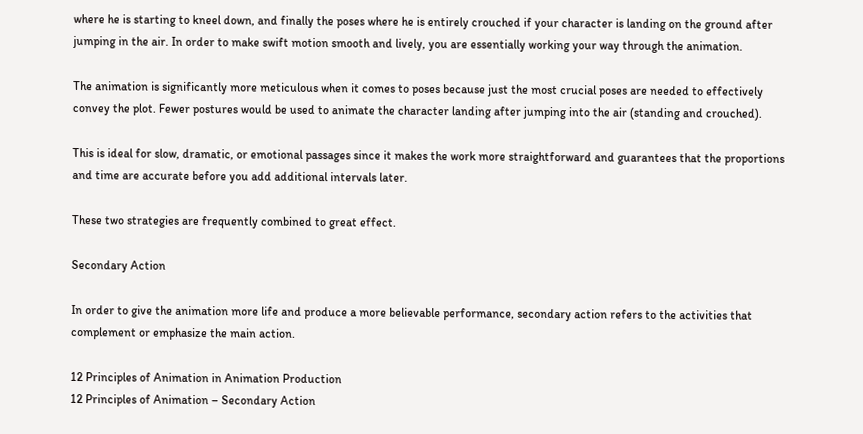where he is starting to kneel down, and finally the poses where he is entirely crouched if your character is landing on the ground after jumping in the air. In order to make swift motion smooth and lively, you are essentially working your way through the animation.

The animation is significantly more meticulous when it comes to poses because just the most crucial poses are needed to effectively convey the plot. Fewer postures would be used to animate the character landing after jumping into the air (standing and crouched).

This is ideal for slow, dramatic, or emotional passages since it makes the work more straightforward and guarantees that the proportions and time are accurate before you add additional intervals later.

These two strategies are frequently combined to great effect.

Secondary Action

In order to give the animation more life and produce a more believable performance, secondary action refers to the activities that complement or emphasize the main action.

12 Principles of Animation in Animation Production
12 Principles of Animation – Secondary Action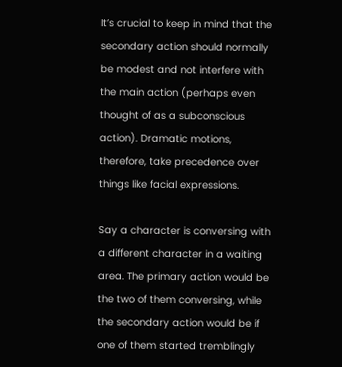It’s crucial to keep in mind that the secondary action should normally be modest and not interfere with the main action (perhaps even thought of as a subconscious action). Dramatic motions, therefore, take precedence over things like facial expressions.

Say a character is conversing with a different character in a waiting area. The primary action would be the two of them conversing, while the secondary action would be if one of them started tremblingly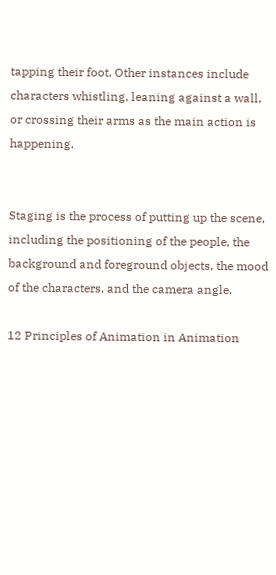tapping their foot. Other instances include characters whistling, leaning against a wall, or crossing their arms as the main action is happening.


Staging is the process of putting up the scene, including the positioning of the people, the background and foreground objects, the mood of the characters, and the camera angle.

12 Principles of Animation in Animation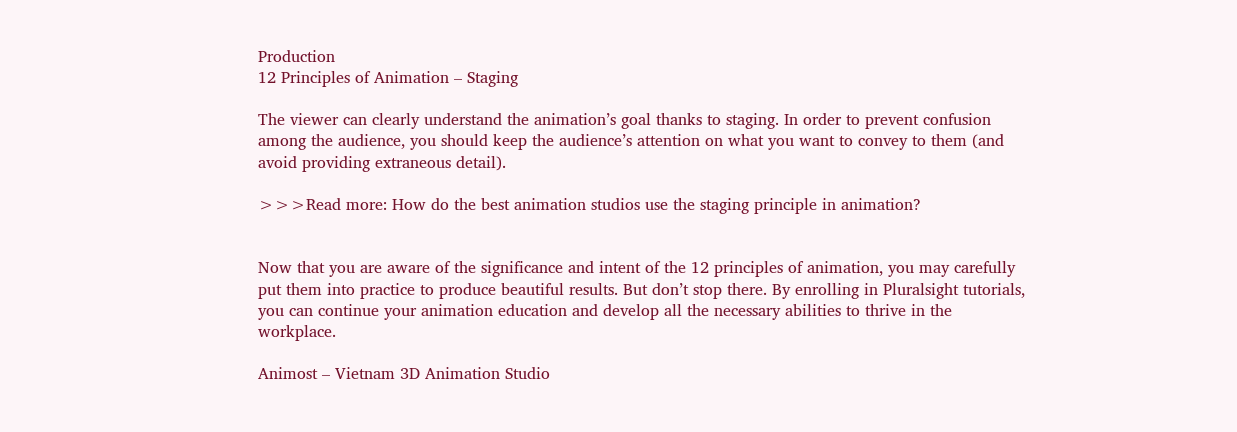Production
12 Principles of Animation – Staging

The viewer can clearly understand the animation’s goal thanks to staging. In order to prevent confusion among the audience, you should keep the audience’s attention on what you want to convey to them (and avoid providing extraneous detail).

>>>Read more: How do the best animation studios use the staging principle in animation?


Now that you are aware of the significance and intent of the 12 principles of animation, you may carefully put them into practice to produce beautiful results. But don’t stop there. By enrolling in Pluralsight tutorials, you can continue your animation education and develop all the necessary abilities to thrive in the workplace.

Animost – Vietnam 3D Animation Studio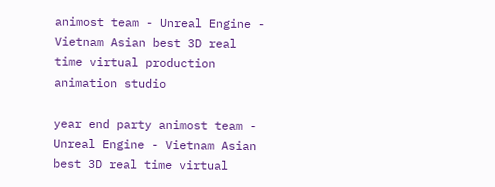animost team - Unreal Engine - Vietnam Asian best 3D real time virtual production animation studio

year end party animost team - Unreal Engine - Vietnam Asian best 3D real time virtual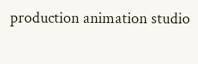production animation studio